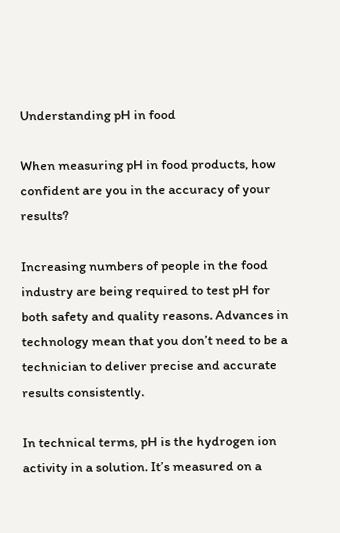Understanding pH in food

When measuring pH in food products, how confident are you in the accuracy of your results?

Increasing numbers of people in the food industry are being required to test pH for both safety and quality reasons. Advances in technology mean that you don’t need to be a technician to deliver precise and accurate results consistently.

In technical terms, pH is the hydrogen ion activity in a solution. It’s measured on a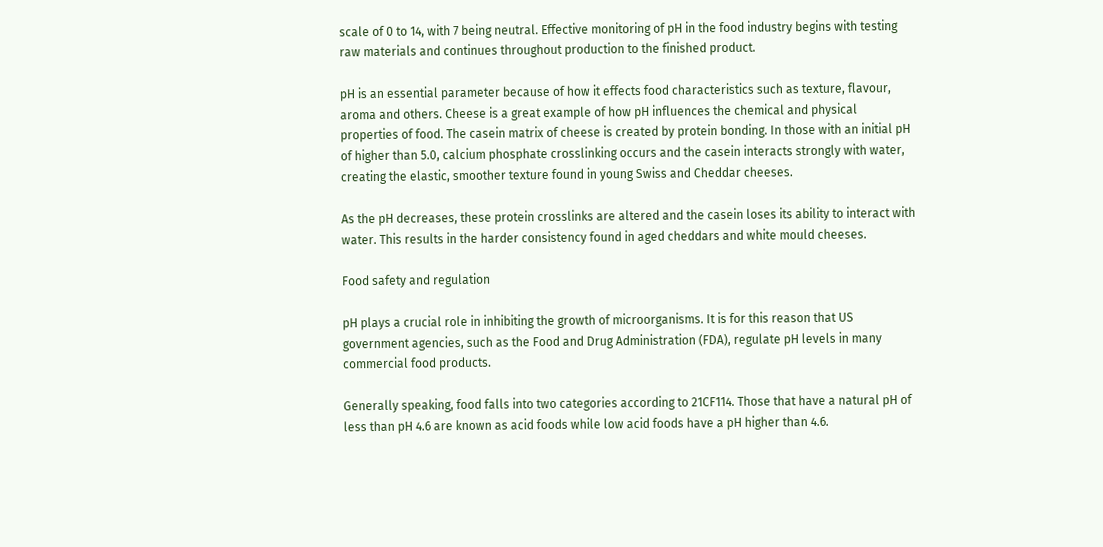scale of 0 to 14, with 7 being neutral. Effective monitoring of pH in the food industry begins with testing raw materials and continues throughout production to the finished product.

pH is an essential parameter because of how it effects food characteristics such as texture, flavour, aroma and others. Cheese is a great example of how pH influences the chemical and physical properties of food. The casein matrix of cheese is created by protein bonding. In those with an initial pH of higher than 5.0, calcium phosphate crosslinking occurs and the casein interacts strongly with water, creating the elastic, smoother texture found in young Swiss and Cheddar cheeses.

As the pH decreases, these protein crosslinks are altered and the casein loses its ability to interact with water. This results in the harder consistency found in aged cheddars and white mould cheeses.

Food safety and regulation

pH plays a crucial role in inhibiting the growth of microorganisms. It is for this reason that US government agencies, such as the Food and Drug Administration (FDA), regulate pH levels in many commercial food products.

Generally speaking, food falls into two categories according to 21CF114. Those that have a natural pH of less than pH 4.6 are known as acid foods while low acid foods have a pH higher than 4.6.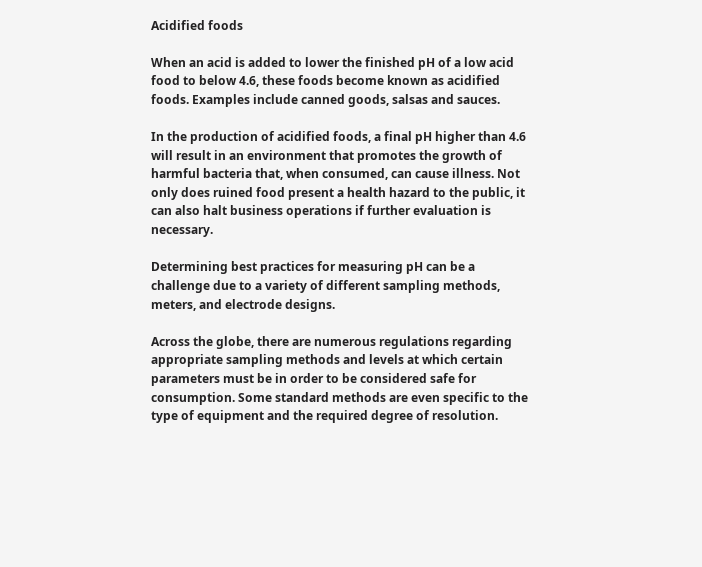Acidified foods

When an acid is added to lower the finished pH of a low acid food to below 4.6, these foods become known as acidified foods. Examples include canned goods, salsas and sauces.

In the production of acidified foods, a final pH higher than 4.6 will result in an environment that promotes the growth of harmful bacteria that, when consumed, can cause illness. Not only does ruined food present a health hazard to the public, it can also halt business operations if further evaluation is necessary.

Determining best practices for measuring pH can be a challenge due to a variety of different sampling methods, meters, and electrode designs.

Across the globe, there are numerous regulations regarding appropriate sampling methods and levels at which certain parameters must be in order to be considered safe for consumption. Some standard methods are even specific to the type of equipment and the required degree of resolution.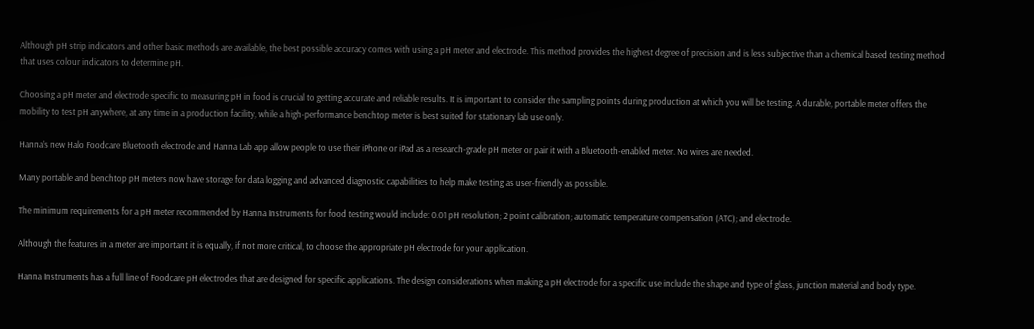Although pH strip indicators and other basic methods are available, the best possible accuracy comes with using a pH meter and electrode. This method provides the highest degree of precision and is less subjective than a chemical based testing method that uses colour indicators to determine pH.

Choosing a pH meter and electrode specific to measuring pH in food is crucial to getting accurate and reliable results. It is important to consider the sampling points during production at which you will be testing. A durable, portable meter offers the mobility to test pH anywhere, at any time in a production facility, while a high-performance benchtop meter is best suited for stationary lab use only.

Hanna’s new Halo Foodcare Bluetooth electrode and Hanna Lab app allow people to use their iPhone or iPad as a research-grade pH meter or pair it with a Bluetooth-enabled meter. No wires are needed.

Many portable and benchtop pH meters now have storage for data logging and advanced diagnostic capabilities to help make testing as user-friendly as possible.

The minimum requirements for a pH meter recommended by Hanna Instruments for food testing would include: 0.01 pH resolution; 2 point calibration; automatic temperature compensation (ATC); and electrode.

Although the features in a meter are important it is equally, if not more critical, to choose the appropriate pH electrode for your application.

Hanna Instruments has a full line of Foodcare pH electrodes that are designed for specific applications. The design considerations when making a pH electrode for a specific use include the shape and type of glass, junction material and body type.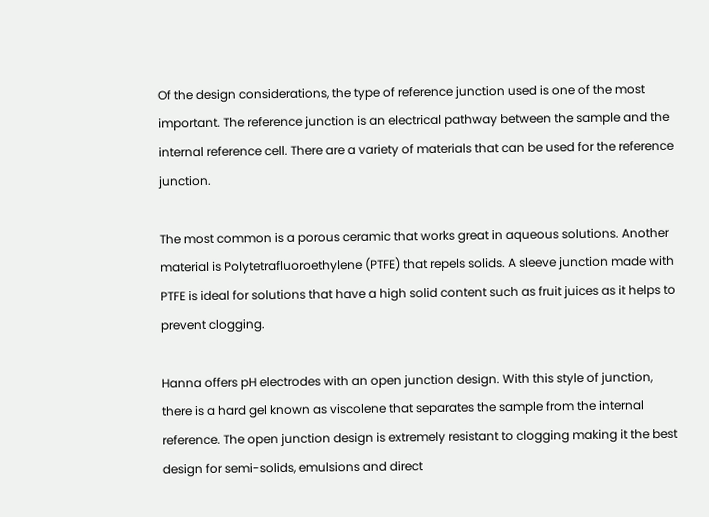Of the design considerations, the type of reference junction used is one of the most important. The reference junction is an electrical pathway between the sample and the internal reference cell. There are a variety of materials that can be used for the reference junction.

The most common is a porous ceramic that works great in aqueous solutions. Another material is Polytetrafluoroethylene (PTFE) that repels solids. A sleeve junction made with PTFE is ideal for solutions that have a high solid content such as fruit juices as it helps to prevent clogging.

Hanna offers pH electrodes with an open junction design. With this style of junction, there is a hard gel known as viscolene that separates the sample from the internal reference. The open junction design is extremely resistant to clogging making it the best design for semi-solids, emulsions and direct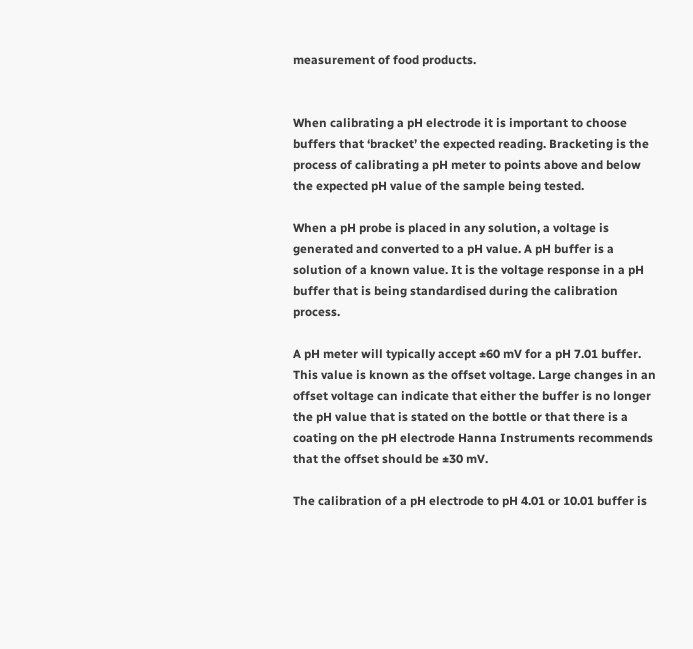measurement of food products.


When calibrating a pH electrode it is important to choose buffers that ‘bracket’ the expected reading. Bracketing is the process of calibrating a pH meter to points above and below the expected pH value of the sample being tested.

When a pH probe is placed in any solution, a voltage is generated and converted to a pH value. A pH buffer is a solution of a known value. It is the voltage response in a pH buffer that is being standardised during the calibration process.

A pH meter will typically accept ±60 mV for a pH 7.01 buffer. This value is known as the offset voltage. Large changes in an offset voltage can indicate that either the buffer is no longer the pH value that is stated on the bottle or that there is a coating on the pH electrode Hanna Instruments recommends that the offset should be ±30 mV.

The calibration of a pH electrode to pH 4.01 or 10.01 buffer is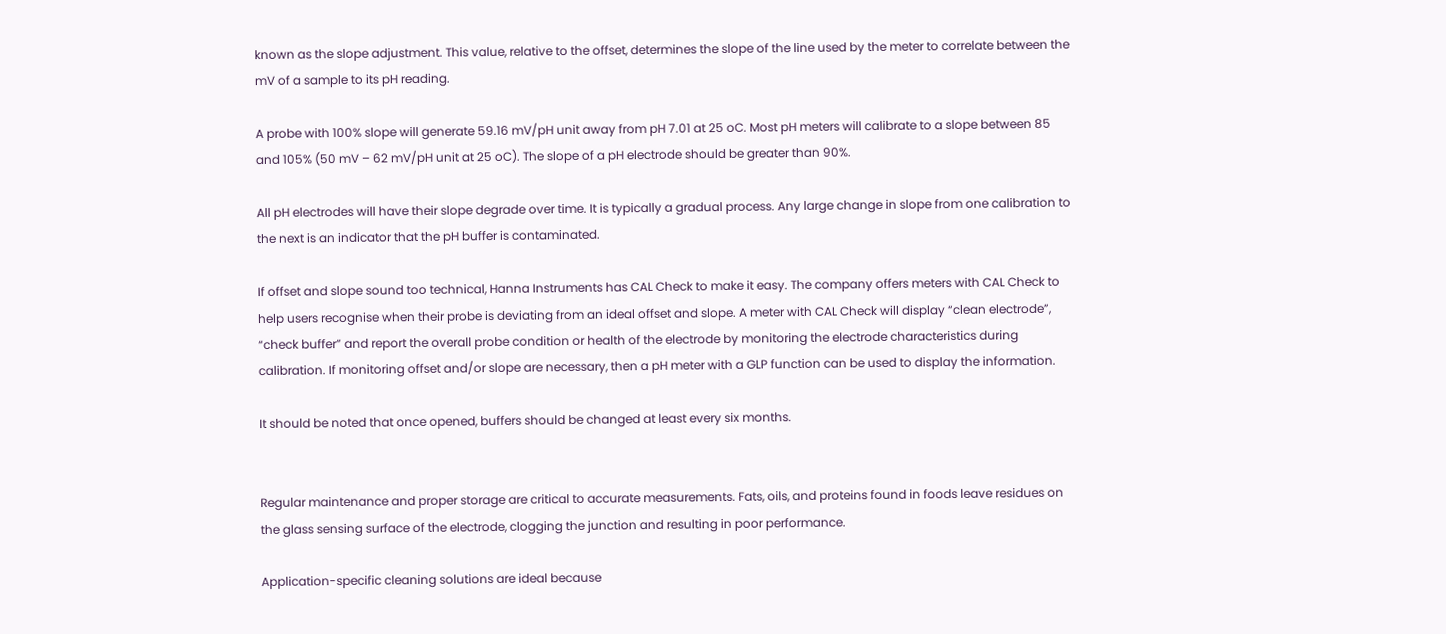known as the slope adjustment. This value, relative to the offset, determines the slope of the line used by the meter to correlate between the mV of a sample to its pH reading.

A probe with 100% slope will generate 59.16 mV/pH unit away from pH 7.01 at 25 oC. Most pH meters will calibrate to a slope between 85 and 105% (50 mV – 62 mV/pH unit at 25 oC). The slope of a pH electrode should be greater than 90%.

All pH electrodes will have their slope degrade over time. It is typically a gradual process. Any large change in slope from one calibration to the next is an indicator that the pH buffer is contaminated.

If offset and slope sound too technical, Hanna Instruments has CAL Check to make it easy. The company offers meters with CAL Check to help users recognise when their probe is deviating from an ideal offset and slope. A meter with CAL Check will display “clean electrode”, “check buffer” and report the overall probe condition or health of the electrode by monitoring the electrode characteristics during calibration. If monitoring offset and/or slope are necessary, then a pH meter with a GLP function can be used to display the information.

It should be noted that once opened, buffers should be changed at least every six months.


Regular maintenance and proper storage are critical to accurate measurements. Fats, oils, and proteins found in foods leave residues on the glass sensing surface of the electrode, clogging the junction and resulting in poor performance.

Application-specific cleaning solutions are ideal because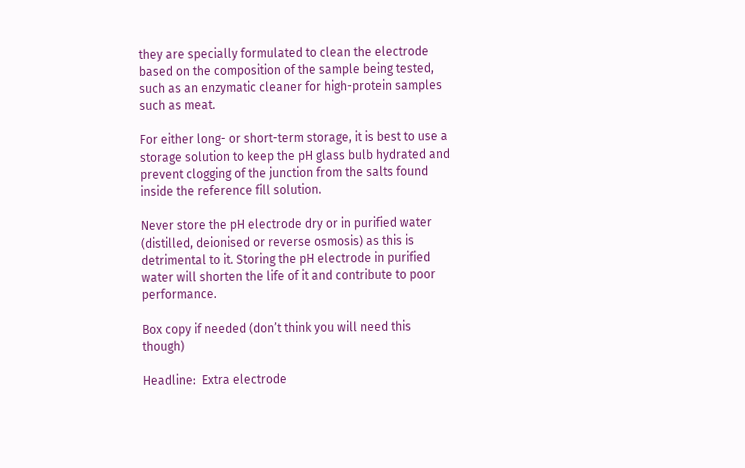they are specially formulated to clean the electrode based on the composition of the sample being tested, such as an enzymatic cleaner for high-protein samples such as meat.

For either long- or short-term storage, it is best to use a storage solution to keep the pH glass bulb hydrated and prevent clogging of the junction from the salts found inside the reference fill solution.

Never store the pH electrode dry or in purified water (distilled, deionised or reverse osmosis) as this is detrimental to it. Storing the pH electrode in purified water will shorten the life of it and contribute to poor performance.

Box copy if needed (don’t think you will need this though)

Headline:  Extra electrode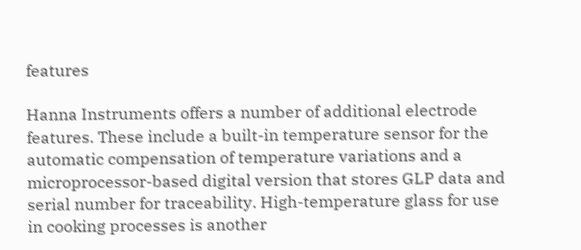features

Hanna Instruments offers a number of additional electrode features. These include a built-in temperature sensor for the automatic compensation of temperature variations and a microprocessor-based digital version that stores GLP data and serial number for traceability. High-temperature glass for use in cooking processes is another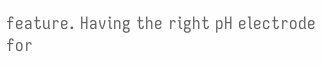feature. Having the right pH electrode for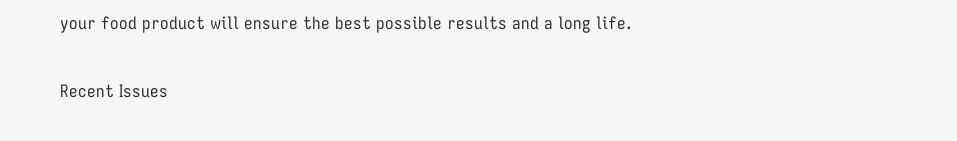your food product will ensure the best possible results and a long life.

Recent Issues